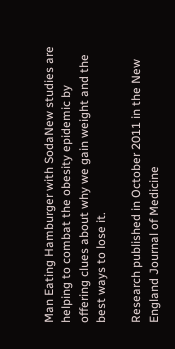Man Eating Hamburger with SodaNew studies are helping to combat the obesity epidemic by offering clues about why we gain weight and the best ways to lose it.

Research published in October 2011 in the New England Journal of Medicine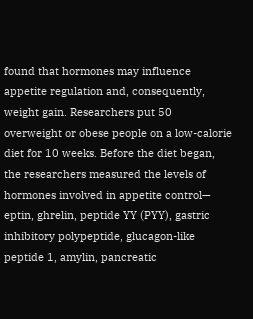found that hormones may influence appetite regulation and, consequently, weight gain. Researchers put 50 overweight or obese people on a low-calorie diet for 10 weeks. Before the diet began, the researchers measured the levels of hormones involved in appetite control— eptin, ghrelin, peptide YY (PYY), gastric inhibitory polypeptide, glucagon-like peptide 1, amylin, pancreatic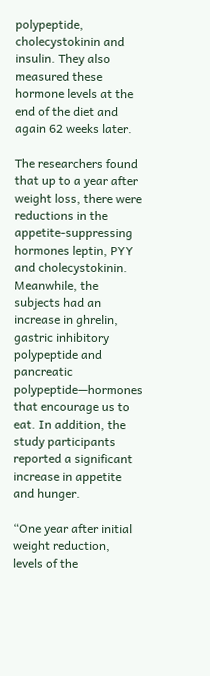polypeptide, cholecystokinin and insulin. They also measured these hormone levels at the end of the diet and again 62 weeks later.

The researchers found that up to a year after weight loss, there were reductions in the appetite-suppressing hormones leptin, PYY and cholecystokinin. Meanwhile, the subjects had an increase in ghrelin, gastric inhibitory polypeptide and pancreatic polypeptide—hormones that encourage us to eat. In addition, the study participants reported a significant increase in appetite and hunger.

“One year after initial weight reduction, levels of the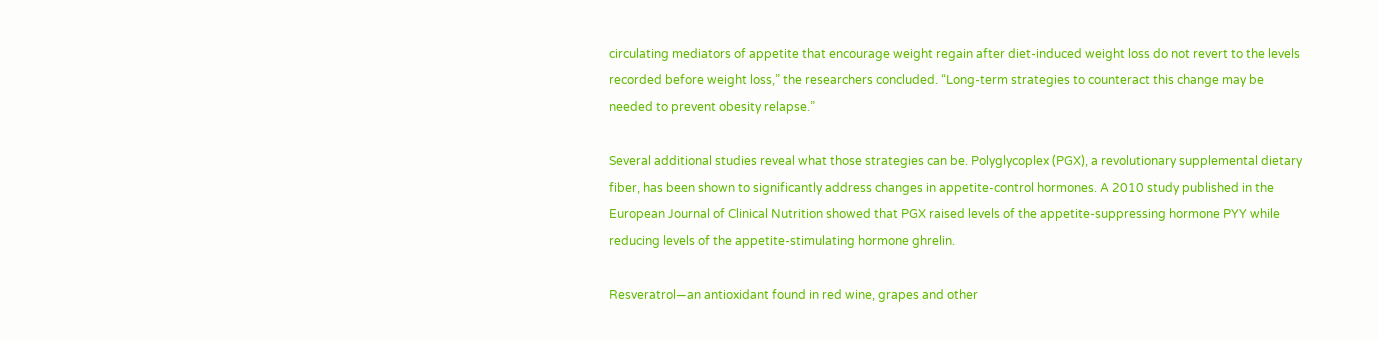circulating mediators of appetite that encourage weight regain after diet-induced weight loss do not revert to the levels recorded before weight loss,” the researchers concluded. “Long-term strategies to counteract this change may be needed to prevent obesity relapse.”

Several additional studies reveal what those strategies can be. Polyglycoplex (PGX), a revolutionary supplemental dietary fiber, has been shown to significantly address changes in appetite-control hormones. A 2010 study published in the European Journal of Clinical Nutrition showed that PGX raised levels of the appetite-suppressing hormone PYY while reducing levels of the appetite-stimulating hormone ghrelin.

Resveratrol—an antioxidant found in red wine, grapes and other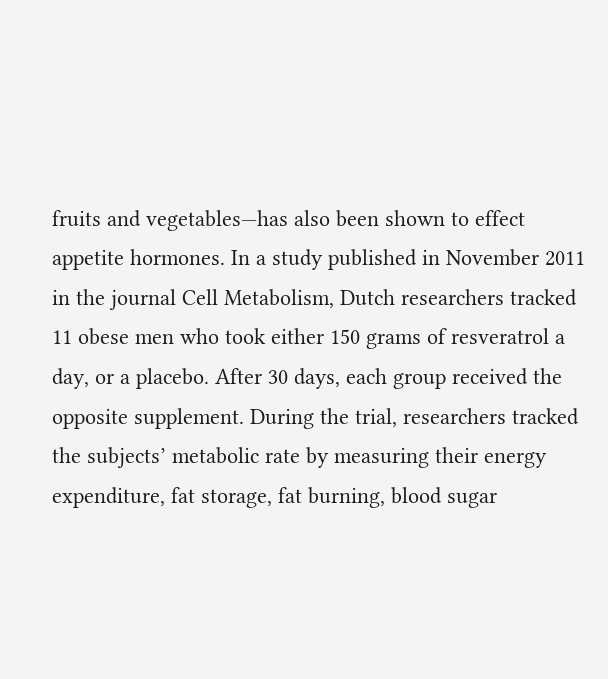fruits and vegetables—has also been shown to effect appetite hormones. In a study published in November 2011 in the journal Cell Metabolism, Dutch researchers tracked 11 obese men who took either 150 grams of resveratrol a day, or a placebo. After 30 days, each group received the opposite supplement. During the trial, researchers tracked the subjects’ metabolic rate by measuring their energy expenditure, fat storage, fat burning, blood sugar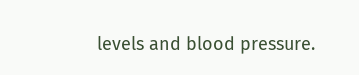levels and blood pressure.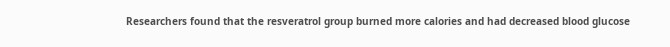Researchers found that the resveratrol group burned more calories and had decreased blood glucose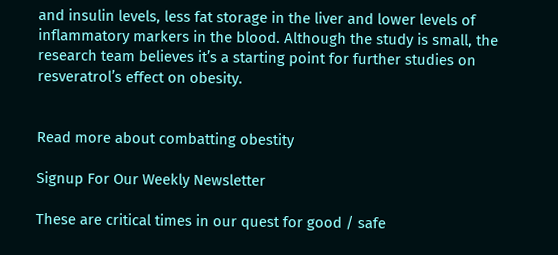and insulin levels, less fat storage in the liver and lower levels of inflammatory markers in the blood. Although the study is small, the research team believes it’s a starting point for further studies on resveratrol’s effect on obesity.


Read more about combatting obestity

Signup For Our Weekly Newsletter

These are critical times in our quest for good / safe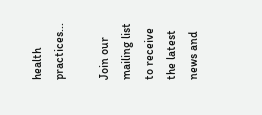health practices...

Join our mailing list to receive the latest news and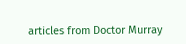articles from Doctor Murray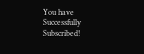You have Successfully Subscribed!